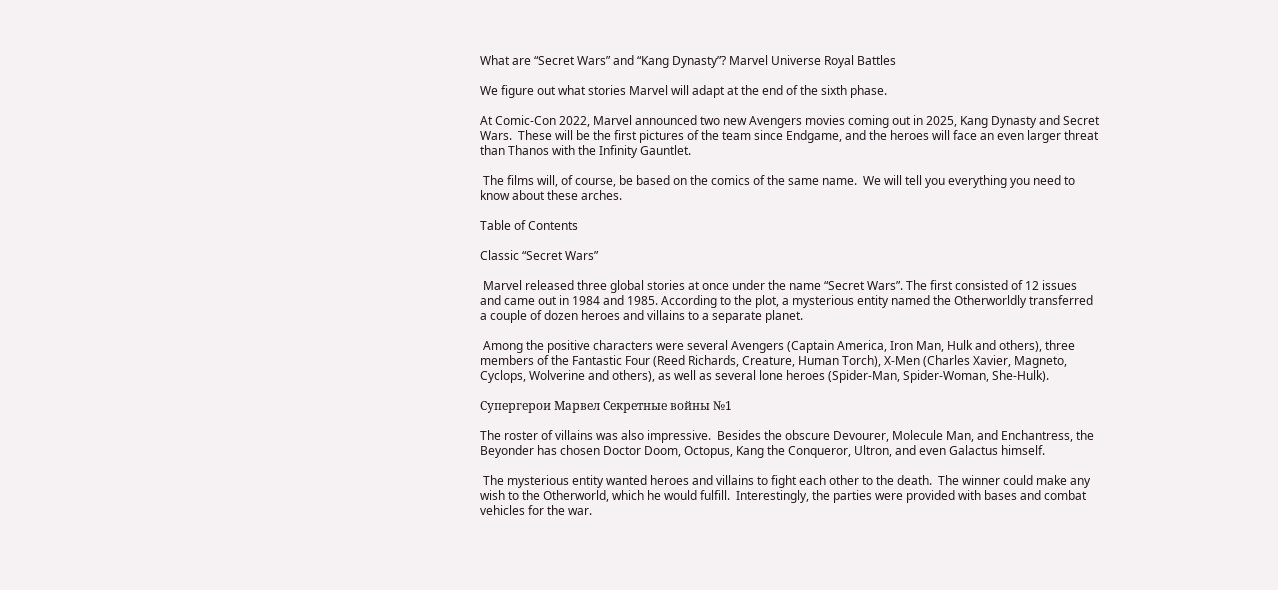What are “Secret Wars” and “Kang Dynasty”? Marvel Universe Royal Battles

We figure out what stories Marvel will adapt at the end of the sixth phase.

At Comic-Con 2022, Marvel announced two new Avengers movies coming out in 2025, Kang Dynasty and Secret Wars.  These will be the first pictures of the team since Endgame, and the heroes will face an even larger threat than Thanos with the Infinity Gauntlet.

 The films will, of course, be based on the comics of the same name.  We will tell you everything you need to know about these arches.

Table of Contents

Classic “Secret Wars”

 Marvel released three global stories at once under the name “Secret Wars”. The first consisted of 12 issues and came out in 1984 and 1985. According to the plot, a mysterious entity named the Otherworldly transferred a couple of dozen heroes and villains to a separate planet.

 Among the positive characters were several Avengers (Captain America, Iron Man, Hulk and others), three members of the Fantastic Four (Reed Richards, Creature, Human Torch), X-Men (Charles Xavier, Magneto, Cyclops, Wolverine and others), as well as several lone heroes (Spider-Man, Spider-Woman, She-Hulk).

Супергерои Марвел Секретные войны №1

The roster of villains was also impressive.  Besides the obscure Devourer, Molecule Man, and Enchantress, the Beyonder has chosen Doctor Doom, Octopus, Kang the Conqueror, Ultron, and even Galactus himself.

 The mysterious entity wanted heroes and villains to fight each other to the death.  The winner could make any wish to the Otherworld, which he would fulfill.  Interestingly, the parties were provided with bases and combat vehicles for the war.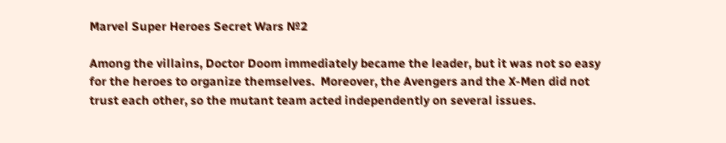Marvel Super Heroes Secret Wars №2

Among the villains, Doctor Doom immediately became the leader, but it was not so easy for the heroes to organize themselves.  Moreover, the Avengers and the X-Men did not trust each other, so the mutant team acted independently on several issues.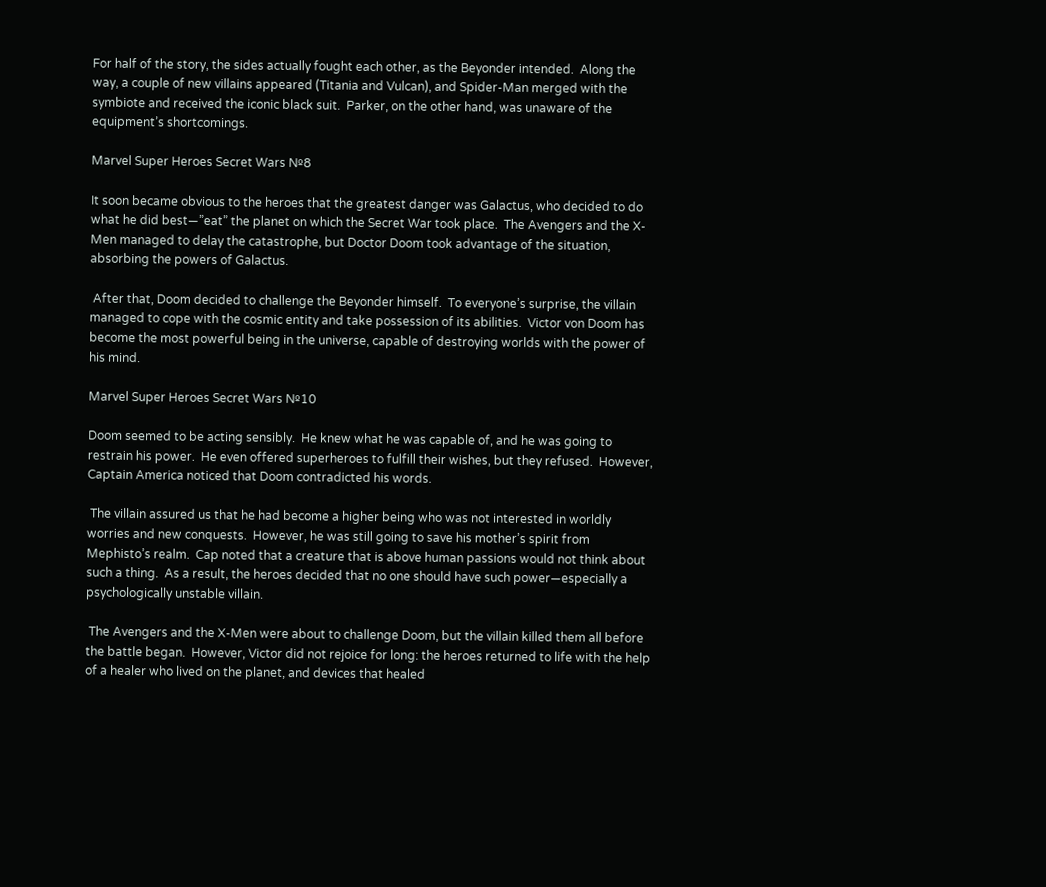For half of the story, the sides actually fought each other, as the Beyonder intended.  Along the way, a couple of new villains appeared (Titania and Vulcan), and Spider-Man merged with the symbiote and received the iconic black suit.  Parker, on the other hand, was unaware of the equipment’s shortcomings.

Marvel Super Heroes Secret Wars №8

It soon became obvious to the heroes that the greatest danger was Galactus, who decided to do what he did best—”eat” the planet on which the Secret War took place.  The Avengers and the X-Men managed to delay the catastrophe, but Doctor Doom took advantage of the situation, absorbing the powers of Galactus.

 After that, Doom decided to challenge the Beyonder himself.  To everyone’s surprise, the villain managed to cope with the cosmic entity and take possession of its abilities.  Victor von Doom has become the most powerful being in the universe, capable of destroying worlds with the power of his mind.

Marvel Super Heroes Secret Wars №10

Doom seemed to be acting sensibly.  He knew what he was capable of, and he was going to restrain his power.  He even offered superheroes to fulfill their wishes, but they refused.  However, Captain America noticed that Doom contradicted his words.

 The villain assured us that he had become a higher being who was not interested in worldly worries and new conquests.  However, he was still going to save his mother’s spirit from Mephisto’s realm.  Cap noted that a creature that is above human passions would not think about such a thing.  As a result, the heroes decided that no one should have such power—especially a psychologically unstable villain.

 The Avengers and the X-Men were about to challenge Doom, but the villain killed them all before the battle began.  However, Victor did not rejoice for long: the heroes returned to life with the help of a healer who lived on the planet, and devices that healed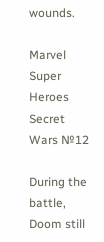wounds.

Marvel Super Heroes Secret Wars №12

During the battle, Doom still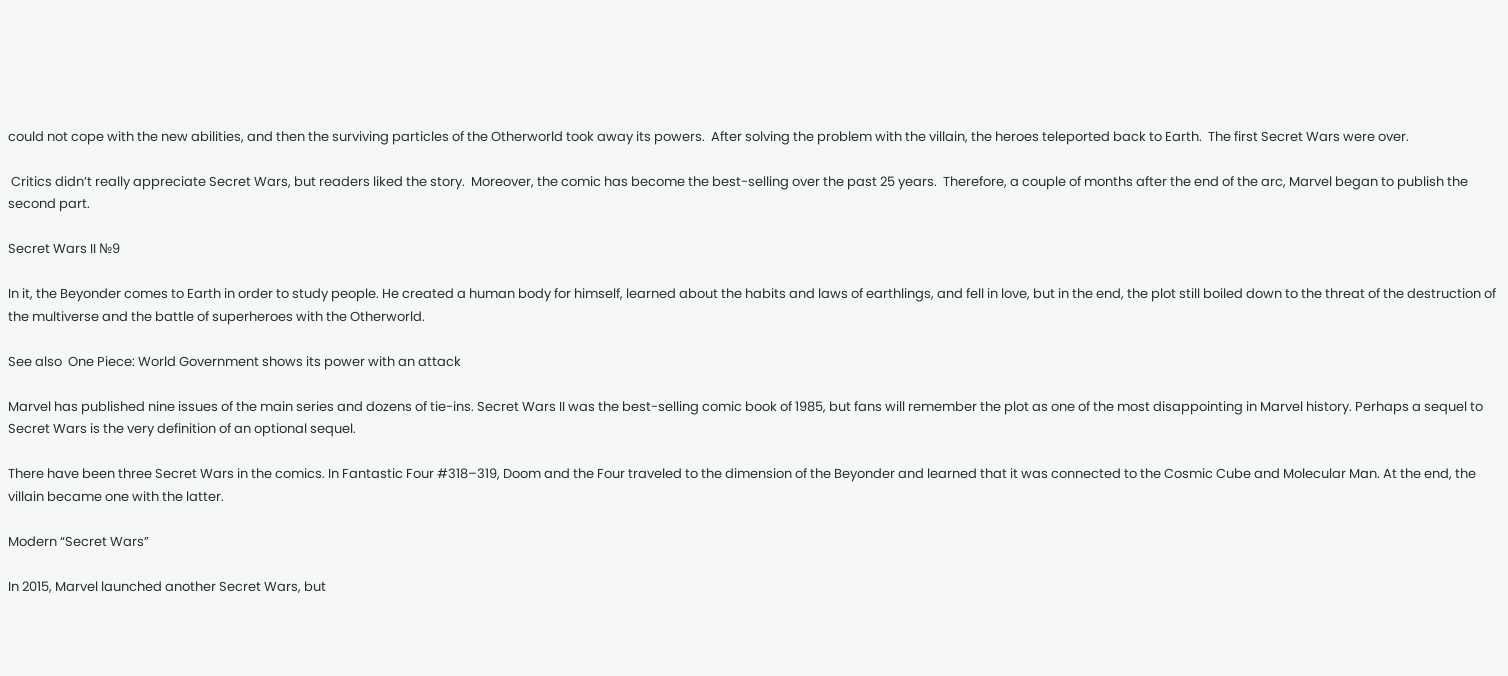could not cope with the new abilities, and then the surviving particles of the Otherworld took away its powers.  After solving the problem with the villain, the heroes teleported back to Earth.  The first Secret Wars were over.

 Critics didn’t really appreciate Secret Wars, but readers liked the story.  Moreover, the comic has become the best-selling over the past 25 years.  Therefore, a couple of months after the end of the arc, Marvel began to publish the second part.

Secret Wars II №9

In it, the Beyonder comes to Earth in order to study people. He created a human body for himself, learned about the habits and laws of earthlings, and fell in love, but in the end, the plot still boiled down to the threat of the destruction of the multiverse and the battle of superheroes with the Otherworld.

See also  One Piece: World Government shows its power with an attack

Marvel has published nine issues of the main series and dozens of tie-ins. Secret Wars II was the best-selling comic book of 1985, but fans will remember the plot as one of the most disappointing in Marvel history. Perhaps a sequel to Secret Wars is the very definition of an optional sequel.

There have been three Secret Wars in the comics. In Fantastic Four #318–319, Doom and the Four traveled to the dimension of the Beyonder and learned that it was connected to the Cosmic Cube and Molecular Man. At the end, the villain became one with the latter.

Modern “Secret Wars”

In 2015, Marvel launched another Secret Wars, but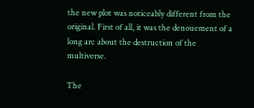the new plot was noticeably different from the original. First of all, it was the denouement of a long arc about the destruction of the multiverse.

The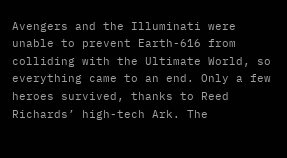Avengers and the Illuminati were unable to prevent Earth-616 from colliding with the Ultimate World, so everything came to an end. Only a few heroes survived, thanks to Reed Richards’ high-tech Ark. The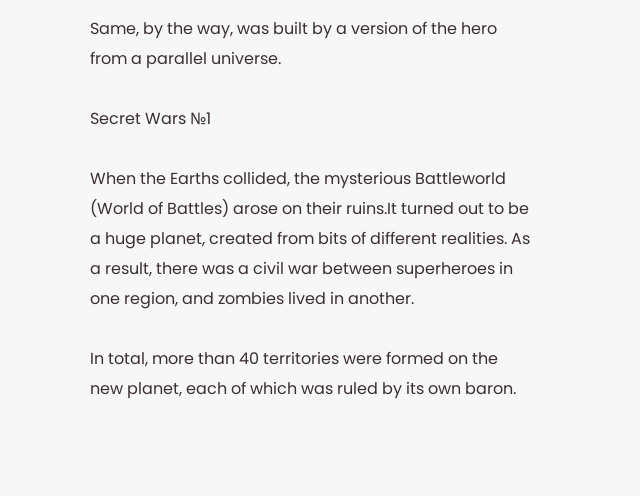Same, by the way, was built by a version of the hero from a parallel universe.

Secret Wars №1

When the Earths collided, the mysterious Battleworld (World of Battles) arose on their ruins.It turned out to be a huge planet, created from bits of different realities. As a result, there was a civil war between superheroes in one region, and zombies lived in another.

In total, more than 40 territories were formed on the new planet, each of which was ruled by its own baron.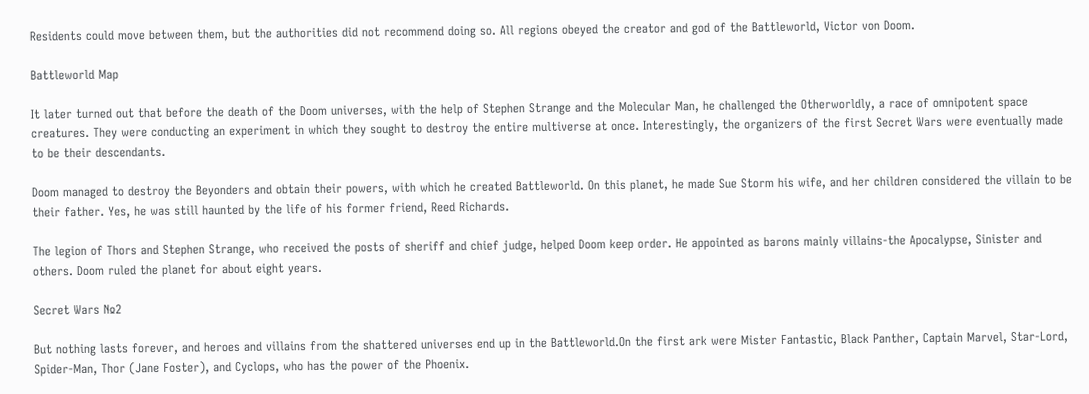Residents could move between them, but the authorities did not recommend doing so. All regions obeyed the creator and god of the Battleworld, Victor von Doom.

Battleworld Map

It later turned out that before the death of the Doom universes, with the help of Stephen Strange and the Molecular Man, he challenged the Otherworldly, a race of omnipotent space creatures. They were conducting an experiment in which they sought to destroy the entire multiverse at once. Interestingly, the organizers of the first Secret Wars were eventually made to be their descendants.

Doom managed to destroy the Beyonders and obtain their powers, with which he created Battleworld. On this planet, he made Sue Storm his wife, and her children considered the villain to be their father. Yes, he was still haunted by the life of his former friend, Reed Richards.

The legion of Thors and Stephen Strange, who received the posts of sheriff and chief judge, helped Doom keep order. He appointed as barons mainly villains-the Apocalypse, Sinister and others. Doom ruled the planet for about eight years.

Secret Wars №2

But nothing lasts forever, and heroes and villains from the shattered universes end up in the Battleworld.On the first ark were Mister Fantastic, Black Panther, Captain Marvel, Star-Lord, Spider-Man, Thor (Jane Foster), and Cyclops, who has the power of the Phoenix.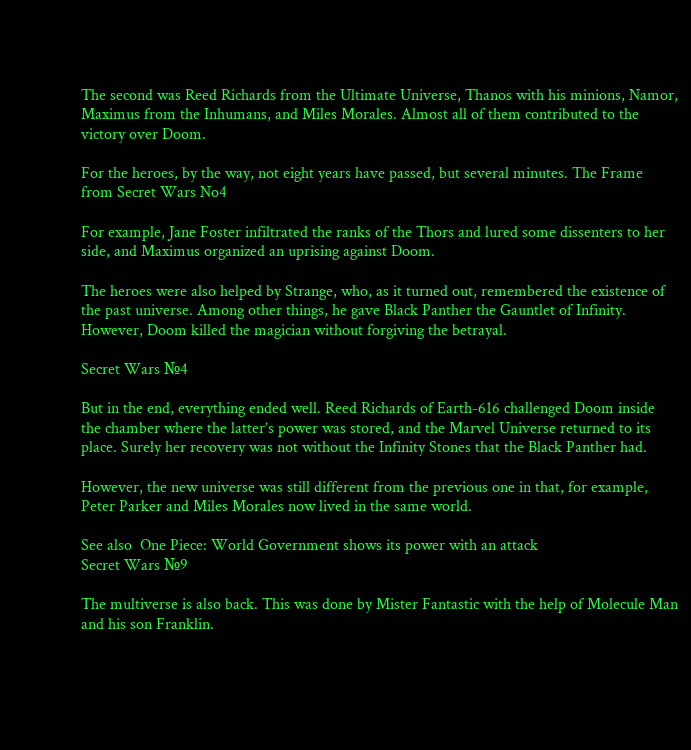The second was Reed Richards from the Ultimate Universe, Thanos with his minions, Namor, Maximus from the Inhumans, and Miles Morales. Almost all of them contributed to the victory over Doom.

For the heroes, by the way, not eight years have passed, but several minutes. The Frame from Secret Wars No4

For example, Jane Foster infiltrated the ranks of the Thors and lured some dissenters to her side, and Maximus organized an uprising against Doom.

The heroes were also helped by Strange, who, as it turned out, remembered the existence of the past universe. Among other things, he gave Black Panther the Gauntlet of Infinity. However, Doom killed the magician without forgiving the betrayal.

Secret Wars №4

But in the end, everything ended well. Reed Richards of Earth-616 challenged Doom inside the chamber where the latter’s power was stored, and the Marvel Universe returned to its place. Surely her recovery was not without the Infinity Stones that the Black Panther had.

However, the new universe was still different from the previous one in that, for example, Peter Parker and Miles Morales now lived in the same world.

See also  One Piece: World Government shows its power with an attack
Secret Wars №9

The multiverse is also back. This was done by Mister Fantastic with the help of Molecule Man and his son Franklin.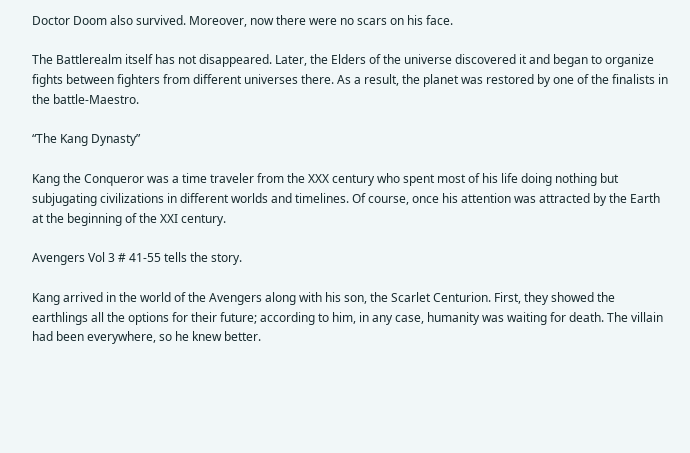Doctor Doom also survived. Moreover, now there were no scars on his face.

The Battlerealm itself has not disappeared. Later, the Elders of the universe discovered it and began to organize fights between fighters from different universes there. As a result, the planet was restored by one of the finalists in the battle-Maestro.

“The Kang Dynasty”

Kang the Conqueror was a time traveler from the XXX century who spent most of his life doing nothing but subjugating civilizations in different worlds and timelines. Of course, once his attention was attracted by the Earth at the beginning of the XXI century.

Avengers Vol 3 # 41-55 tells the story.

Kang arrived in the world of the Avengers along with his son, the Scarlet Centurion. First, they showed the earthlings all the options for their future; according to him, in any case, humanity was waiting for death. The villain had been everywhere, so he knew better.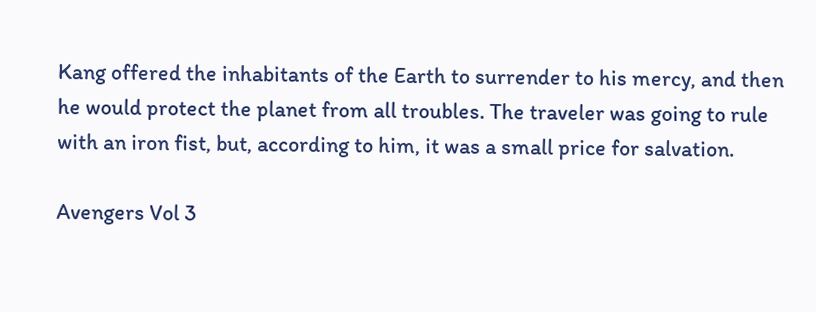Kang offered the inhabitants of the Earth to surrender to his mercy, and then he would protect the planet from all troubles. The traveler was going to rule with an iron fist, but, according to him, it was a small price for salvation.

Avengers Vol 3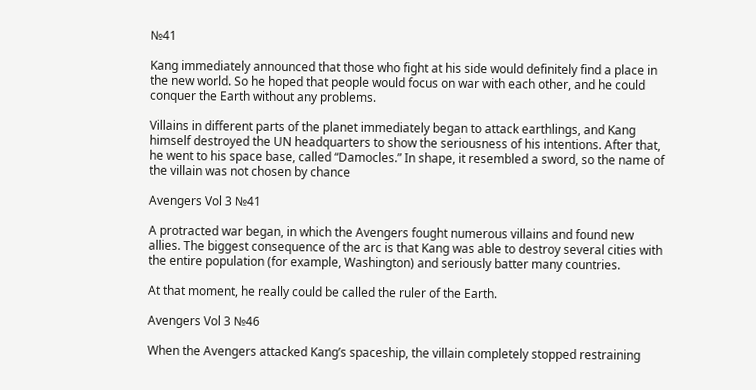№41

Kang immediately announced that those who fight at his side would definitely find a place in the new world. So he hoped that people would focus on war with each other, and he could conquer the Earth without any problems.

Villains in different parts of the planet immediately began to attack earthlings, and Kang himself destroyed the UN headquarters to show the seriousness of his intentions. After that, he went to his space base, called “Damocles.” In shape, it resembled a sword, so the name of the villain was not chosen by chance

Avengers Vol 3 №41

A protracted war began, in which the Avengers fought numerous villains and found new allies. The biggest consequence of the arc is that Kang was able to destroy several cities with the entire population (for example, Washington) and seriously batter many countries.

At that moment, he really could be called the ruler of the Earth.

Avengers Vol 3 №46

When the Avengers attacked Kang’s spaceship, the villain completely stopped restraining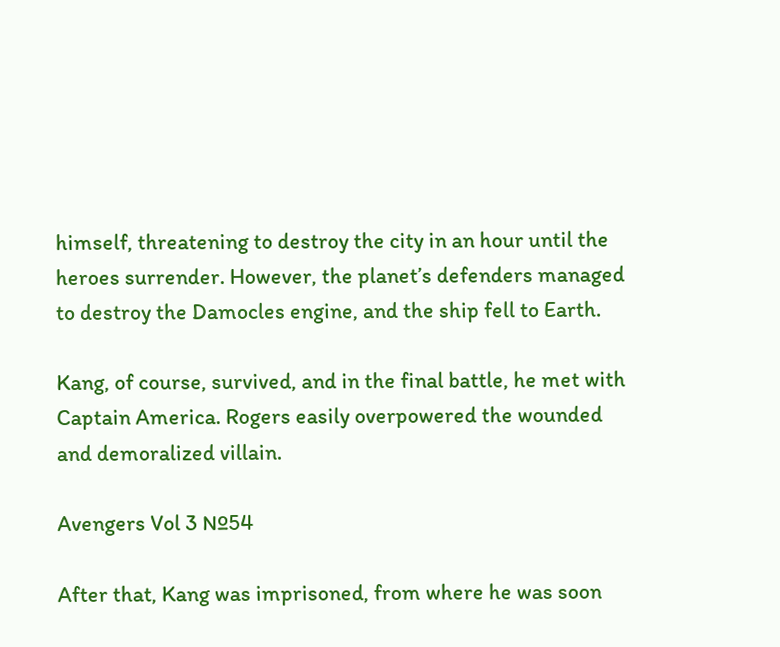himself, threatening to destroy the city in an hour until the heroes surrender. However, the planet’s defenders managed to destroy the Damocles engine, and the ship fell to Earth.

Kang, of course, survived, and in the final battle, he met with Captain America. Rogers easily overpowered the wounded and demoralized villain.

Avengers Vol 3 №54

After that, Kang was imprisoned, from where he was soon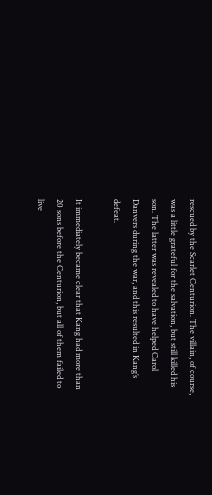rescued by the Scarlet Centurion. The villain, of course, was a little grateful for the salvation, but still killed his son. The latter was revealed to have helped Carol Danvers during the war, and this resulted in Kang’s defeat.

It immediately became clear that Kang had more than 20 sons before the Centurion, but all of them failed to live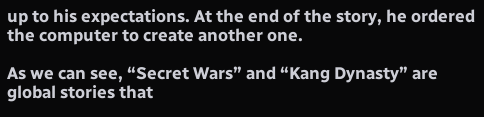up to his expectations. At the end of the story, he ordered the computer to create another one.

As we can see, “Secret Wars” and “Kang Dynasty” are global stories that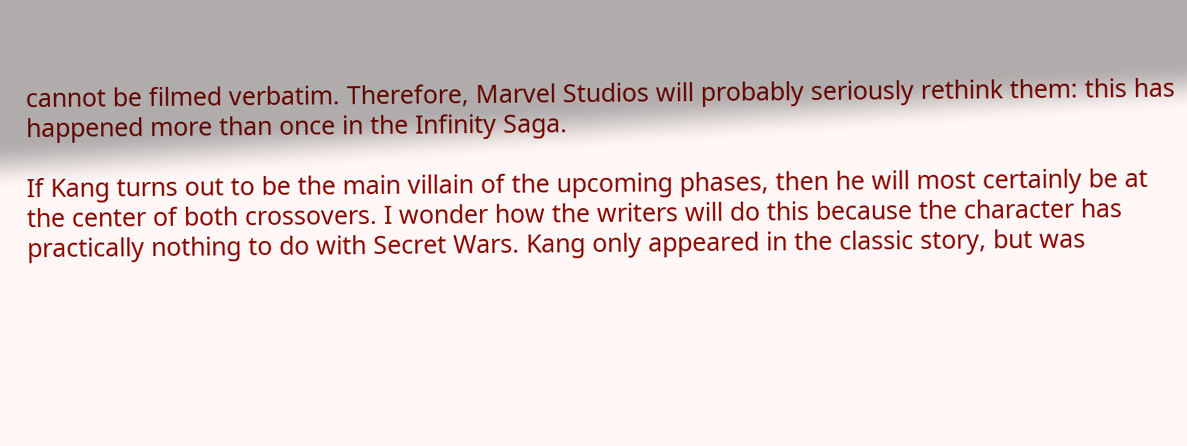cannot be filmed verbatim. Therefore, Marvel Studios will probably seriously rethink them: this has happened more than once in the Infinity Saga.

If Kang turns out to be the main villain of the upcoming phases, then he will most certainly be at the center of both crossovers. I wonder how the writers will do this because the character has practically nothing to do with Secret Wars. Kang only appeared in the classic story, but was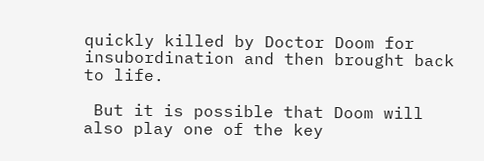quickly killed by Doctor Doom for insubordination and then brought back to life.

 But it is possible that Doom will also play one of the key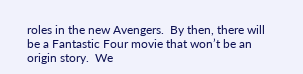roles in the new Avengers.  By then, there will be a Fantastic Four movie that won’t be an origin story.  We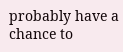probably have a chance to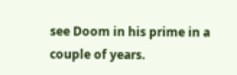see Doom in his prime in a couple of years.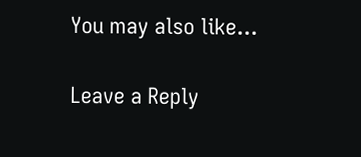You may also like...

Leave a Reply